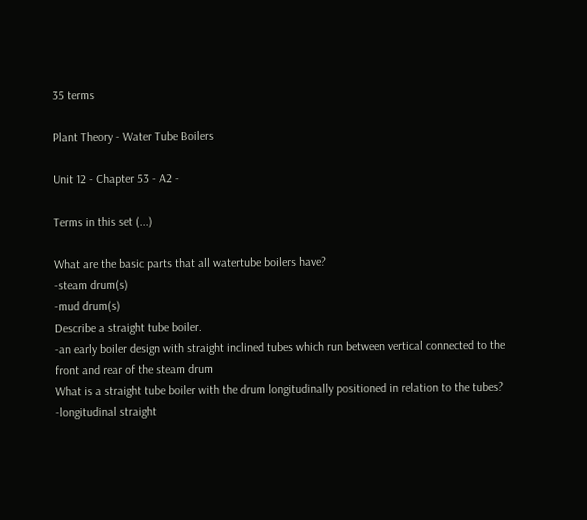35 terms

Plant Theory - Water Tube Boilers

Unit 12 - Chapter 53 - A2 -

Terms in this set (...)

What are the basic parts that all watertube boilers have?
-steam drum(s)
-mud drum(s)
Describe a straight tube boiler.
-an early boiler design with straight inclined tubes which run between vertical connected to the front and rear of the steam drum
What is a straight tube boiler with the drum longitudinally positioned in relation to the tubes?
-longitudinal straight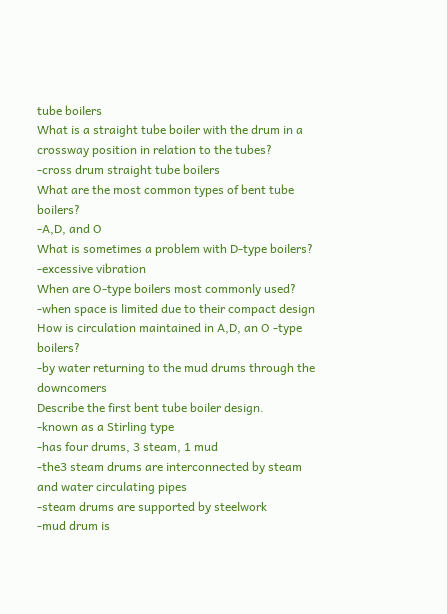tube boilers
What is a straight tube boiler with the drum in a crossway position in relation to the tubes?
-cross drum straight tube boilers
What are the most common types of bent tube boilers?
-A,D, and O
What is sometimes a problem with D-type boilers?
-excessive vibration
When are O-type boilers most commonly used?
-when space is limited due to their compact design
How is circulation maintained in A,D, an O -type boilers?
-by water returning to the mud drums through the downcomers
Describe the first bent tube boiler design.
-known as a Stirling type
-has four drums, 3 steam, 1 mud
-the3 steam drums are interconnected by steam and water circulating pipes
-steam drums are supported by steelwork
-mud drum is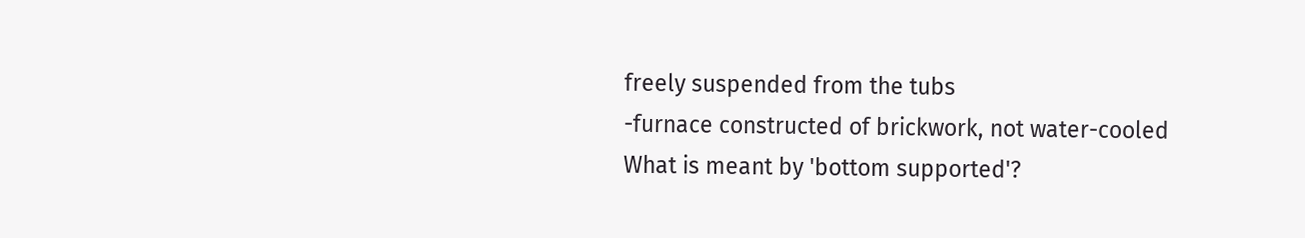freely suspended from the tubs
-furnace constructed of brickwork, not water-cooled
What is meant by 'bottom supported'?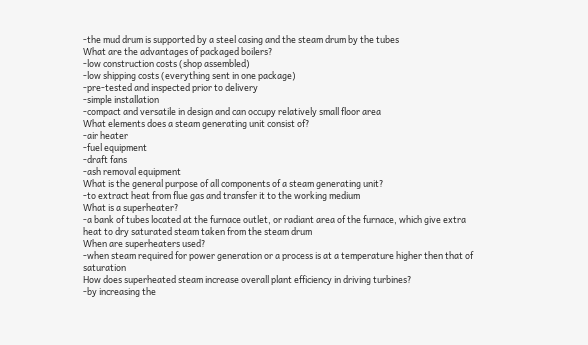-the mud drum is supported by a steel casing and the steam drum by the tubes
What are the advantages of packaged boilers?
-low construction costs (shop assembled)
-low shipping costs (everything sent in one package)
-pre-tested and inspected prior to delivery
-simple installation
-compact and versatile in design and can occupy relatively small floor area
What elements does a steam generating unit consist of?
-air heater
-fuel equipment
-draft fans
-ash removal equipment
What is the general purpose of all components of a steam generating unit?
-to extract heat from flue gas and transfer it to the working medium
What is a superheater?
-a bank of tubes located at the furnace outlet, or radiant area of the furnace, which give extra heat to dry saturated steam taken from the steam drum
When are superheaters used?
-when steam required for power generation or a process is at a temperature higher then that of saturation
How does superheated steam increase overall plant efficiency in driving turbines?
-by increasing the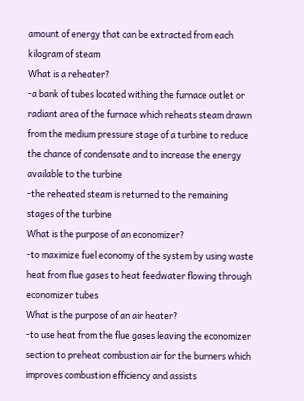amount of energy that can be extracted from each kilogram of steam
What is a reheater?
-a bank of tubes located withing the furnace outlet or radiant area of the furnace which reheats steam drawn from the medium pressure stage of a turbine to reduce the chance of condensate and to increase the energy available to the turbine
-the reheated steam is returned to the remaining stages of the turbine
What is the purpose of an economizer?
-to maximize fuel economy of the system by using waste heat from flue gases to heat feedwater flowing through economizer tubes
What is the purpose of an air heater?
-to use heat from the flue gases leaving the economizer section to preheat combustion air for the burners which improves combustion efficiency and assists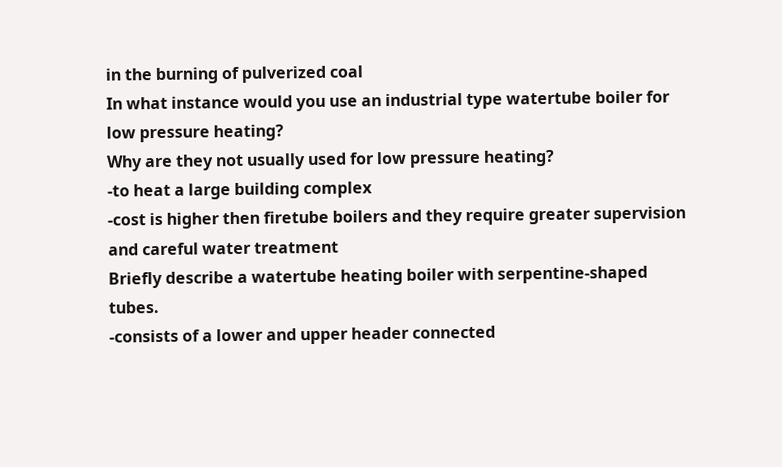in the burning of pulverized coal
In what instance would you use an industrial type watertube boiler for low pressure heating?
Why are they not usually used for low pressure heating?
-to heat a large building complex
-cost is higher then firetube boilers and they require greater supervision and careful water treatment
Briefly describe a watertube heating boiler with serpentine-shaped tubes.
-consists of a lower and upper header connected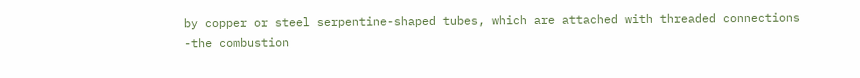by copper or steel serpentine-shaped tubes, which are attached with threaded connections
-the combustion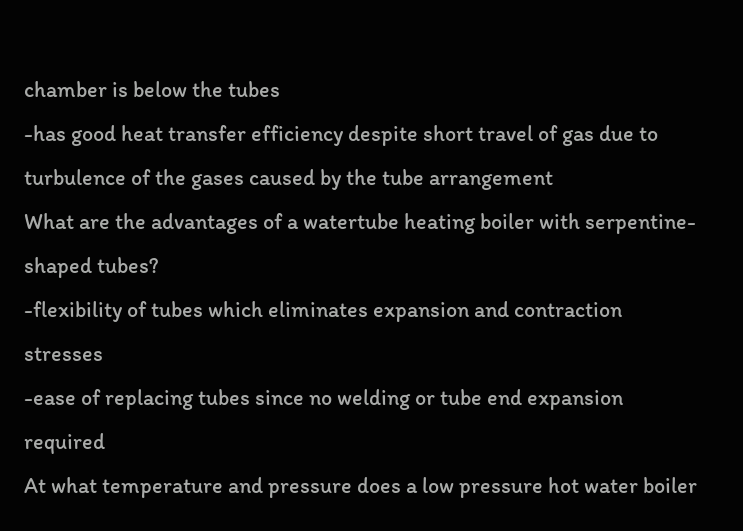chamber is below the tubes
-has good heat transfer efficiency despite short travel of gas due to turbulence of the gases caused by the tube arrangement
What are the advantages of a watertube heating boiler with serpentine-shaped tubes?
-flexibility of tubes which eliminates expansion and contraction stresses
-ease of replacing tubes since no welding or tube end expansion required
At what temperature and pressure does a low pressure hot water boiler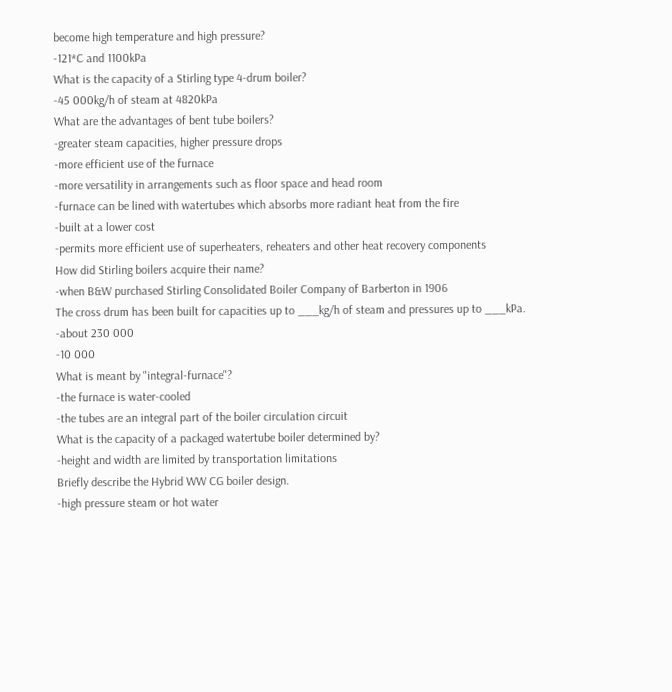become high temperature and high pressure?
-121*C and 1100kPa
What is the capacity of a Stirling type 4-drum boiler?
-45 000kg/h of steam at 4820kPa
What are the advantages of bent tube boilers?
-greater steam capacities, higher pressure drops
-more efficient use of the furnace
-more versatility in arrangements such as floor space and head room
-furnace can be lined with watertubes which absorbs more radiant heat from the fire
-built at a lower cost
-permits more efficient use of superheaters, reheaters and other heat recovery components
How did Stirling boilers acquire their name?
-when B&W purchased Stirling Consolidated Boiler Company of Barberton in 1906
The cross drum has been built for capacities up to ___kg/h of steam and pressures up to ___kPa.
-about 230 000
-10 000
What is meant by "integral-furnace"?
-the furnace is water-cooled
-the tubes are an integral part of the boiler circulation circuit
What is the capacity of a packaged watertube boiler determined by?
-height and width are limited by transportation limitations
Briefly describe the Hybrid WW CG boiler design.
-high pressure steam or hot water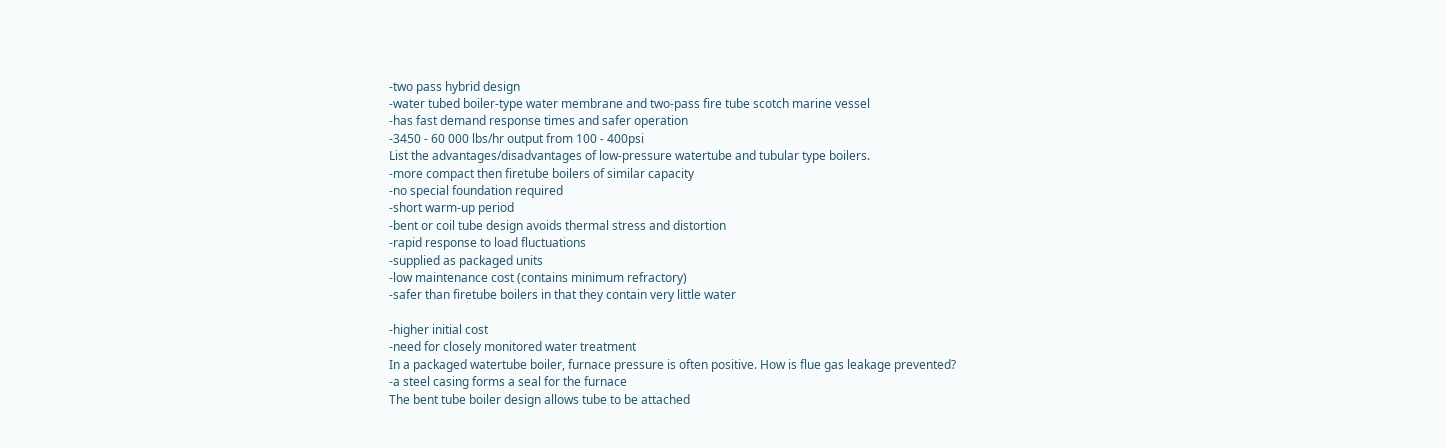-two pass hybrid design
-water tubed boiler-type water membrane and two-pass fire tube scotch marine vessel
-has fast demand response times and safer operation
-3450 - 60 000 lbs/hr output from 100 - 400psi
List the advantages/disadvantages of low-pressure watertube and tubular type boilers.
-more compact then firetube boilers of similar capacity
-no special foundation required
-short warm-up period
-bent or coil tube design avoids thermal stress and distortion
-rapid response to load fluctuations
-supplied as packaged units
-low maintenance cost (contains minimum refractory)
-safer than firetube boilers in that they contain very little water

-higher initial cost
-need for closely monitored water treatment
In a packaged watertube boiler, furnace pressure is often positive. How is flue gas leakage prevented?
-a steel casing forms a seal for the furnace
The bent tube boiler design allows tube to be attached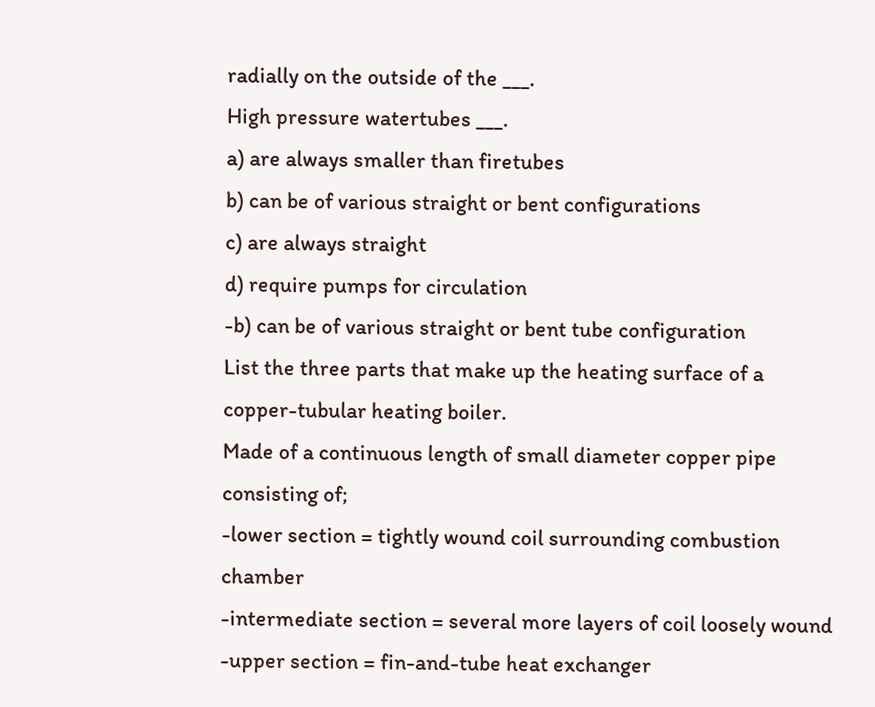radially on the outside of the ___.
High pressure watertubes ___.
a) are always smaller than firetubes
b) can be of various straight or bent configurations
c) are always straight
d) require pumps for circulation
-b) can be of various straight or bent tube configuration
List the three parts that make up the heating surface of a copper-tubular heating boiler.
Made of a continuous length of small diameter copper pipe consisting of;
-lower section = tightly wound coil surrounding combustion chamber
-intermediate section = several more layers of coil loosely wound
-upper section = fin-and-tube heat exchanger